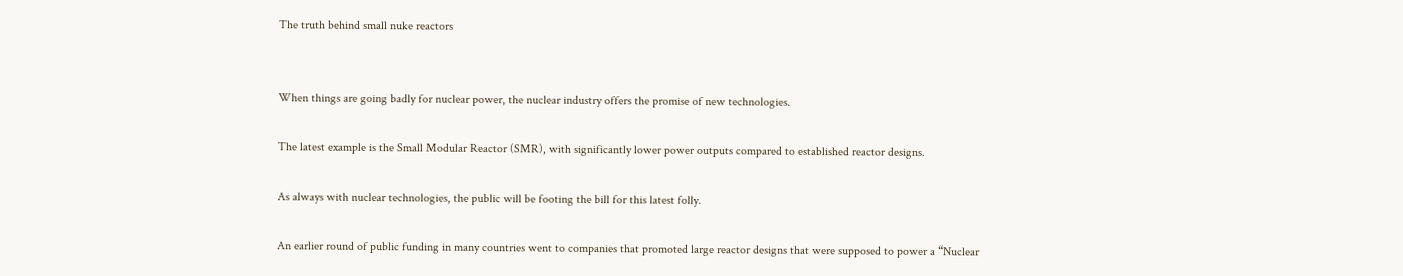The truth behind small nuke reactors


When things are going badly for nuclear power, the nuclear industry offers the promise of new technologies.

The latest example is the Small Modular Reactor (SMR), with significantly lower power outputs compared to established reactor designs.

As always with nuclear technologies, the public will be footing the bill for this latest folly.

An earlier round of public funding in many countries went to companies that promoted large reactor designs that were supposed to power a “Nuclear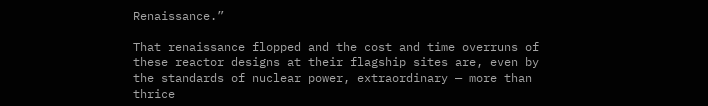Renaissance.”

That renaissance flopped and the cost and time overruns of these reactor designs at their flagship sites are, even by the standards of nuclear power, extraordinary — more than thrice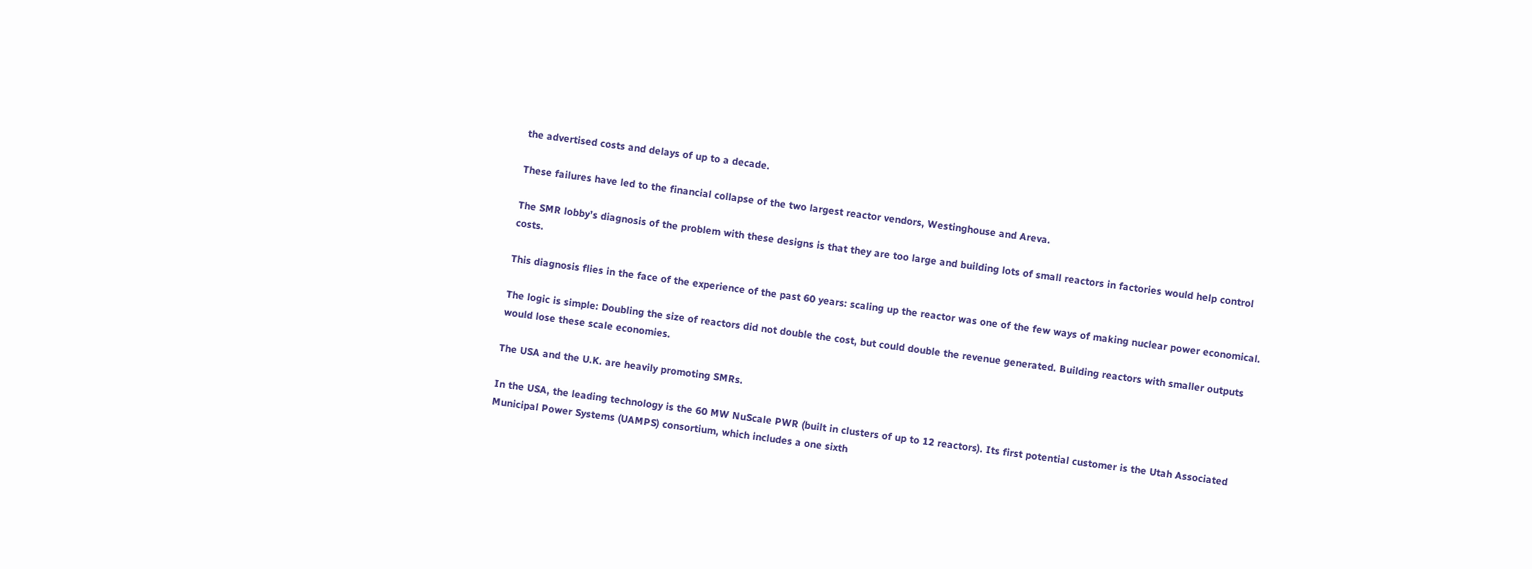the advertised costs and delays of up to a decade.

These failures have led to the financial collapse of the two largest reactor vendors, Westinghouse and Areva.

The SMR lobby’s diagnosis of the problem with these designs is that they are too large and building lots of small reactors in factories would help control costs.

This diagnosis flies in the face of the experience of the past 60 years: scaling up the reactor was one of the few ways of making nuclear power economical.

The logic is simple: Doubling the size of reactors did not double the cost, but could double the revenue generated. Building reactors with smaller outputs would lose these scale economies.

The USA and the U.K. are heavily promoting SMRs.

In the USA, the leading technology is the 60 MW NuScale PWR (built in clusters of up to 12 reactors). Its first potential customer is the Utah Associated Municipal Power Systems (UAMPS) consortium, which includes a one sixth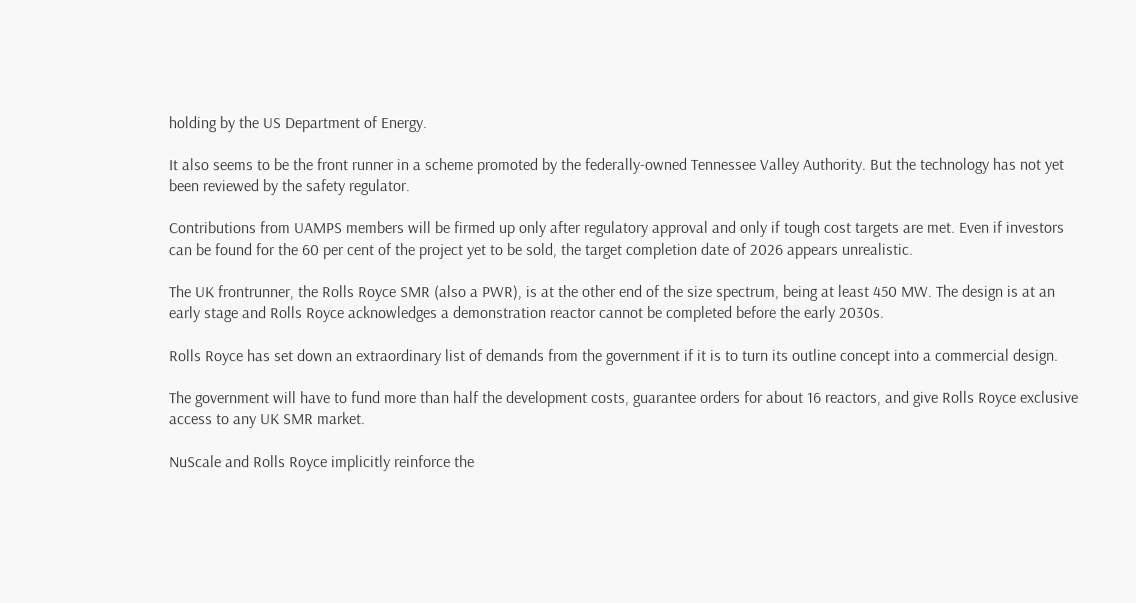holding by the US Department of Energy.

It also seems to be the front runner in a scheme promoted by the federally-owned Tennessee Valley Authority. But the technology has not yet been reviewed by the safety regulator.

Contributions from UAMPS members will be firmed up only after regulatory approval and only if tough cost targets are met. Even if investors can be found for the 60 per cent of the project yet to be sold, the target completion date of 2026 appears unrealistic.

The UK frontrunner, the Rolls Royce SMR (also a PWR), is at the other end of the size spectrum, being at least 450 MW. The design is at an early stage and Rolls Royce acknowledges a demonstration reactor cannot be completed before the early 2030s.

Rolls Royce has set down an extraordinary list of demands from the government if it is to turn its outline concept into a commercial design.

The government will have to fund more than half the development costs, guarantee orders for about 16 reactors, and give Rolls Royce exclusive access to any UK SMR market.

NuScale and Rolls Royce implicitly reinforce the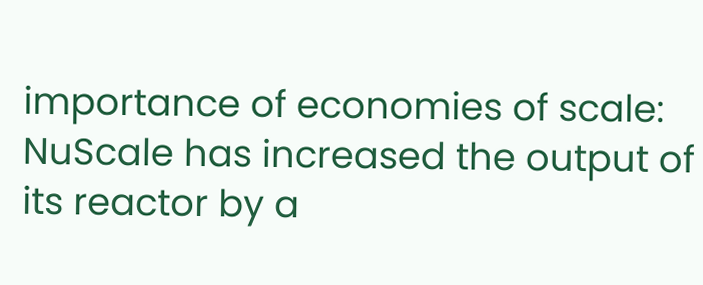importance of economies of scale: NuScale has increased the output of its reactor by a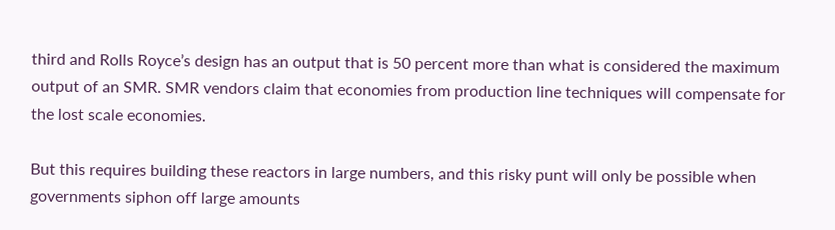third and Rolls Royce’s design has an output that is 50 percent more than what is considered the maximum output of an SMR. SMR vendors claim that economies from production line techniques will compensate for the lost scale economies.

But this requires building these reactors in large numbers, and this risky punt will only be possible when governments siphon off large amounts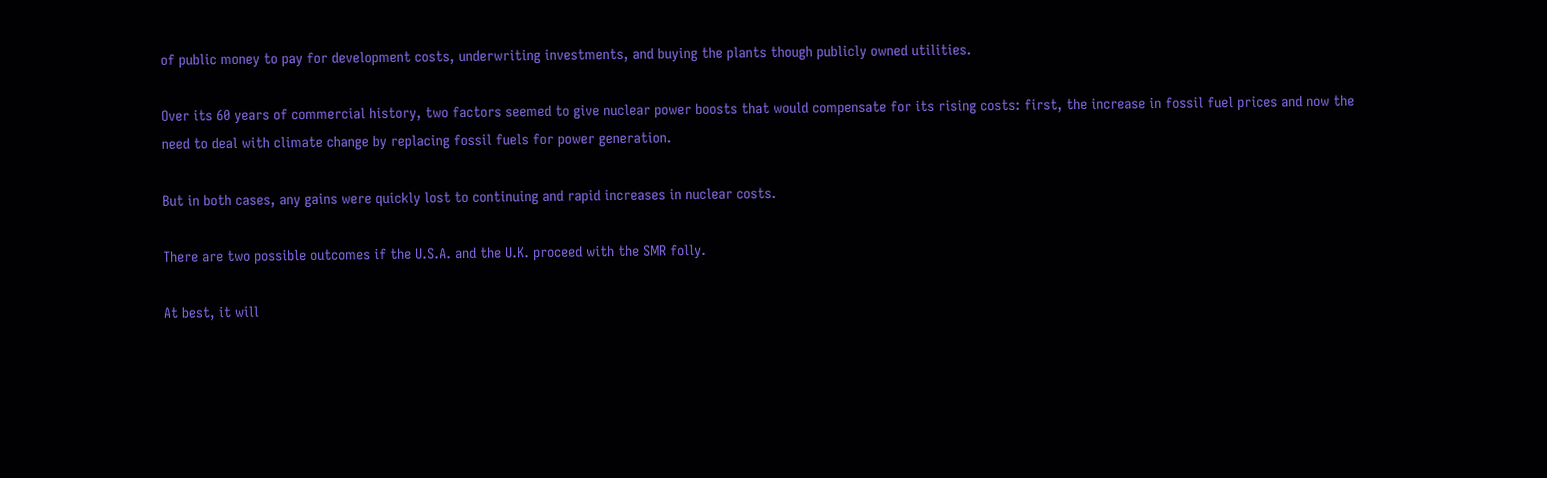of public money to pay for development costs, underwriting investments, and buying the plants though publicly owned utilities.

Over its 60 years of commercial history, two factors seemed to give nuclear power boosts that would compensate for its rising costs: first, the increase in fossil fuel prices and now the need to deal with climate change by replacing fossil fuels for power generation.

But in both cases, any gains were quickly lost to continuing and rapid increases in nuclear costs.

There are two possible outcomes if the U.S.A. and the U.K. proceed with the SMR folly.

At best, it will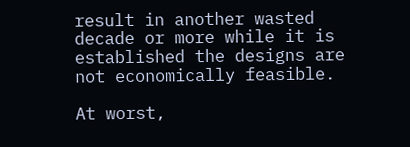result in another wasted decade or more while it is established the designs are not economically feasible.

At worst,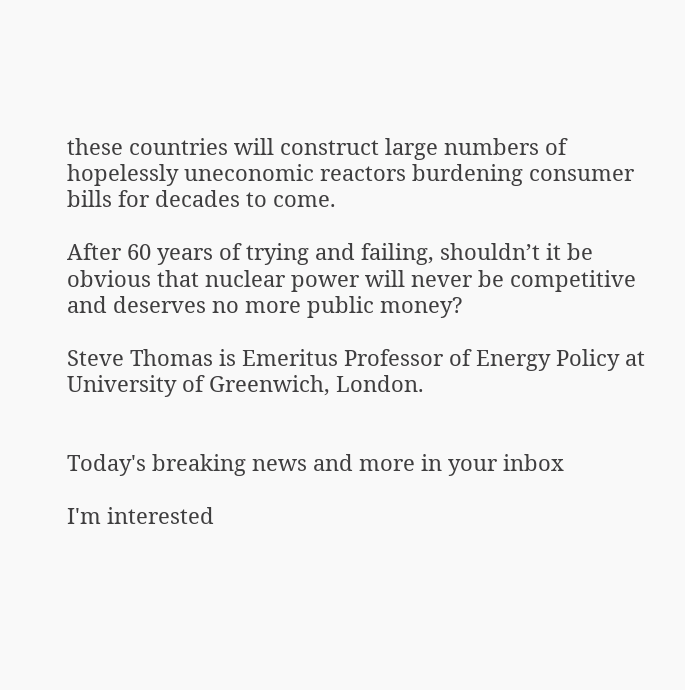these countries will construct large numbers of hopelessly uneconomic reactors burdening consumer bills for decades to come.

After 60 years of trying and failing, shouldn’t it be obvious that nuclear power will never be competitive and deserves no more public money?

Steve Thomas is Emeritus Professor of Energy Policy at University of Greenwich, London.


Today's breaking news and more in your inbox

I'm interested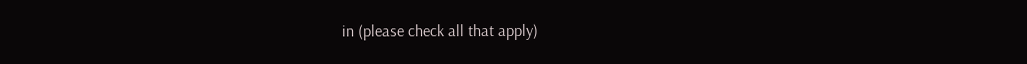in (please check all that apply)